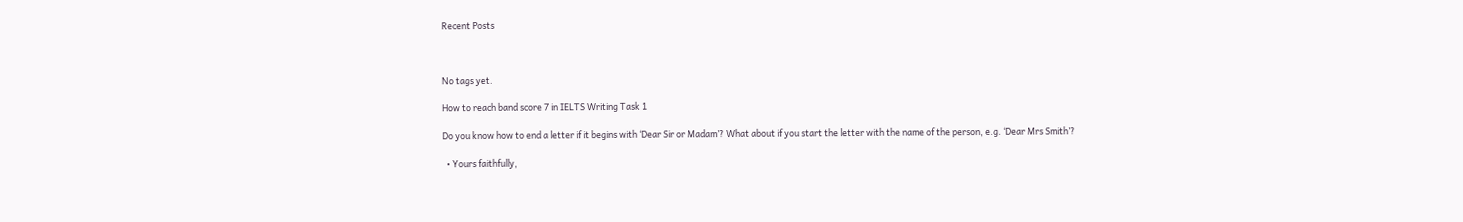Recent Posts



No tags yet.

How to reach band score 7 in IELTS Writing Task 1

Do you know how to end a letter if it begins with ‘Dear Sir or Madam’? What about if you start the letter with the name of the person, e.g. ‘Dear Mrs Smith’?

  • Yours faithfully,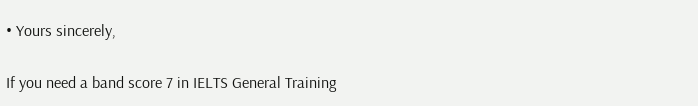• Yours sincerely,

If you need a band score 7 in IELTS General Training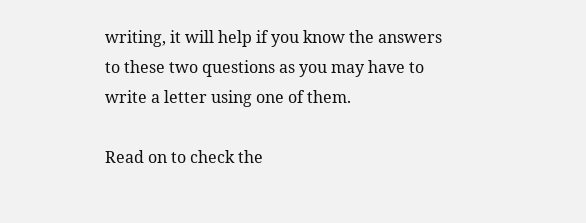writing, it will help if you know the answers to these two questions as you may have to write a letter using one of them.

Read on to check the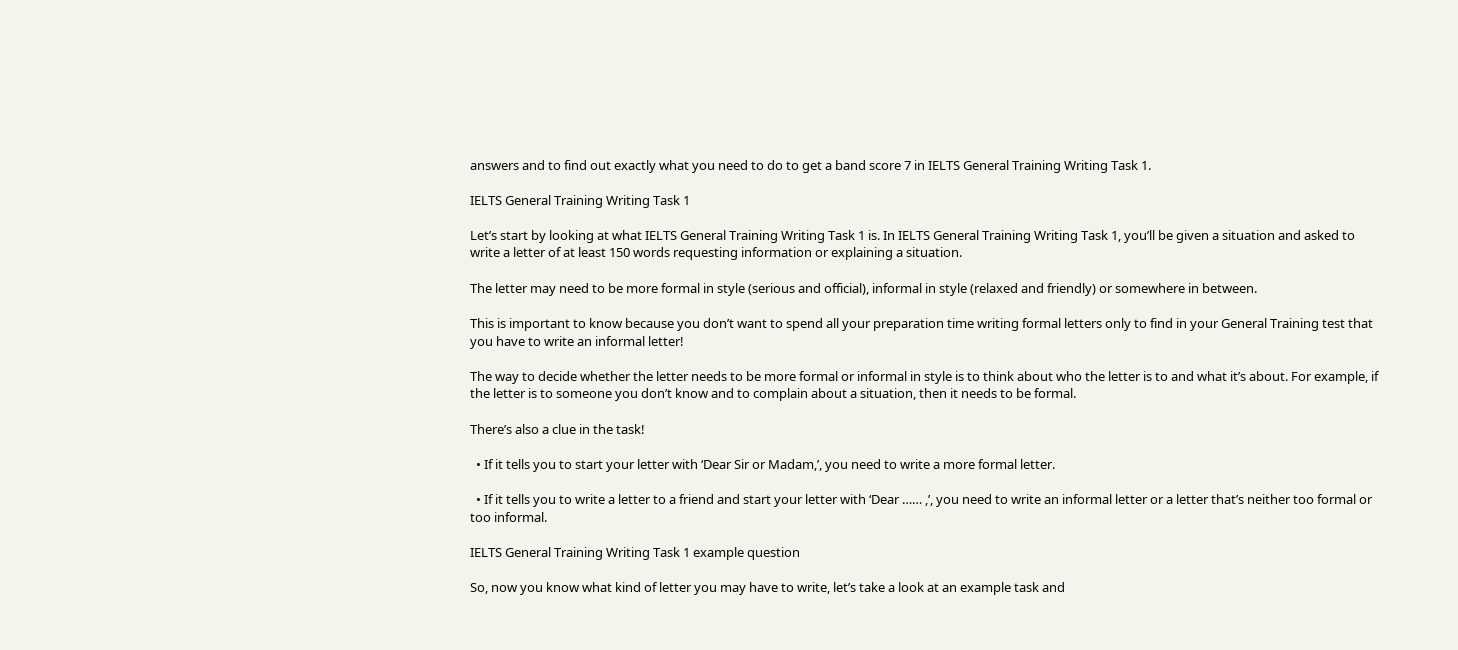answers and to find out exactly what you need to do to get a band score 7 in IELTS General Training Writing Task 1.

IELTS General Training Writing Task 1

Let’s start by looking at what IELTS General Training Writing Task 1 is. In IELTS General Training Writing Task 1, you’ll be given a situation and asked to write a letter of at least 150 words requesting information or explaining a situation.

The letter may need to be more formal in style (serious and official), informal in style (relaxed and friendly) or somewhere in between.

This is important to know because you don’t want to spend all your preparation time writing formal letters only to find in your General Training test that you have to write an informal letter!

The way to decide whether the letter needs to be more formal or informal in style is to think about who the letter is to and what it’s about. For example, if the letter is to someone you don’t know and to complain about a situation, then it needs to be formal.

There’s also a clue in the task!

  • If it tells you to start your letter with ‘Dear Sir or Madam,’, you need to write a more formal letter.

  • If it tells you to write a letter to a friend and start your letter with ‘Dear …… ,’, you need to write an informal letter or a letter that’s neither too formal or too informal.

IELTS General Training Writing Task 1 example question

So, now you know what kind of letter you may have to write, let’s take a look at an example task and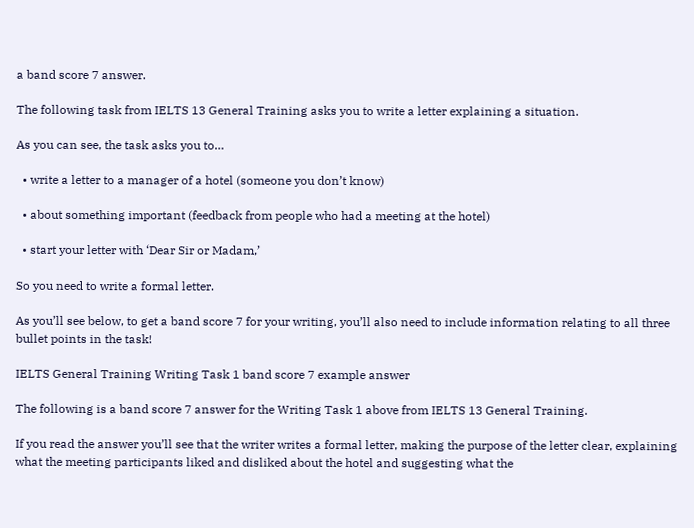a band score 7 answer.

The following task from IELTS 13 General Training asks you to write a letter explaining a situation.

As you can see, the task asks you to…

  • write a letter to a manager of a hotel (someone you don’t know)

  • about something important (feedback from people who had a meeting at the hotel)

  • start your letter with ‘Dear Sir or Madam,’

So you need to write a formal letter.

As you’ll see below, to get a band score 7 for your writing, you’ll also need to include information relating to all three bullet points in the task!

IELTS General Training Writing Task 1 band score 7 example answer

The following is a band score 7 answer for the Writing Task 1 above from IELTS 13 General Training.

If you read the answer you’ll see that the writer writes a formal letter, making the purpose of the letter clear, explaining what the meeting participants liked and disliked about the hotel and suggesting what the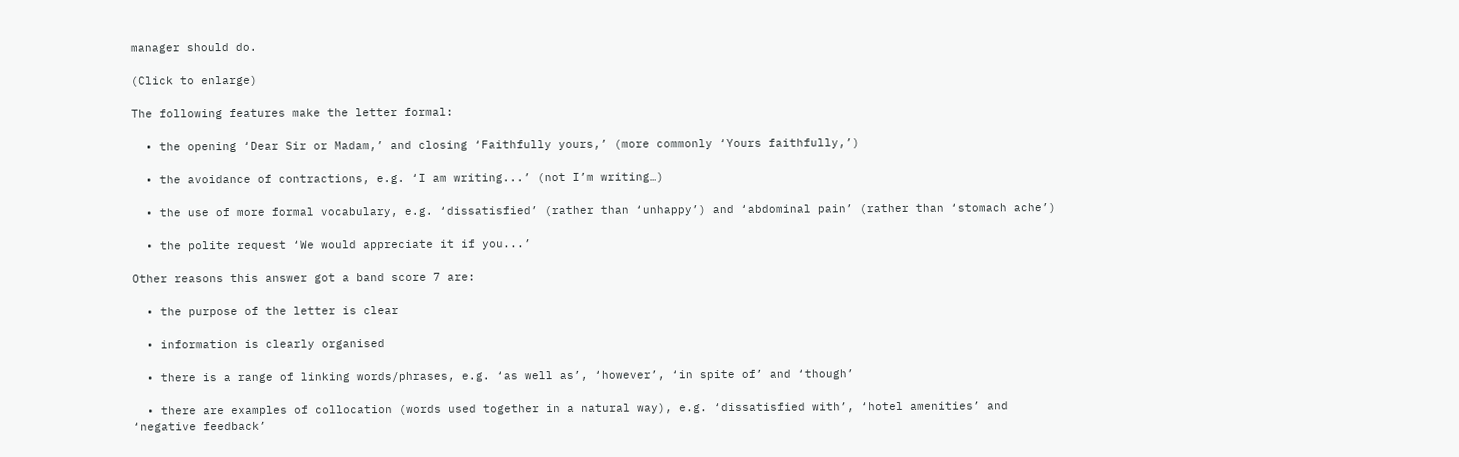manager should do.

(Click to enlarge)

The following features make the letter formal:

  • the opening ‘Dear Sir or Madam,’ and closing ‘Faithfully yours,’ (more commonly ‘Yours faithfully,’)

  • the avoidance of contractions, e.g. ‘I am writing...’ (not I’m writing…)

  • the use of more formal vocabulary, e.g. ‘dissatisfied’ (rather than ‘unhappy’) and ‘abdominal pain’ (rather than ‘stomach ache’)

  • the polite request ‘We would appreciate it if you...’

Other reasons this answer got a band score 7 are:

  • the purpose of the letter is clear

  • information is clearly organised

  • there is a range of linking words/phrases, e.g. ‘as well as’, ‘however’, ‘in spite of’ and ‘though’

  • there are examples of collocation (words used together in a natural way), e.g. ‘dissatisfied with’, ‘hotel amenities’ and ‘negative feedback’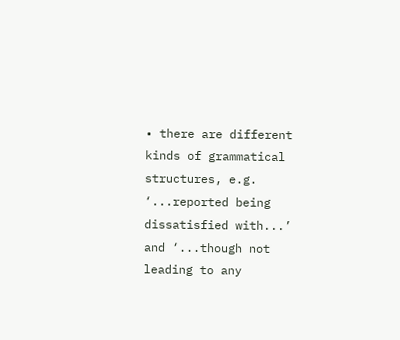• there are different kinds of grammatical structures, e.g. ‘...reported being dissatisfied with...’ and ‘...though not leading to any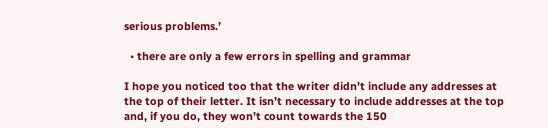serious problems.’

  • there are only a few errors in spelling and grammar

I hope you noticed too that the writer didn’t include any addresses at the top of their letter. It isn’t necessary to include addresses at the top and, if you do, they won’t count towards the 150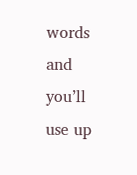words and you’ll use up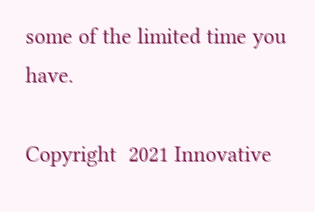some of the limited time you have.

Copyright  2021 Innovative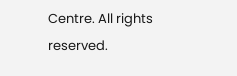Centre. All rights reserved.